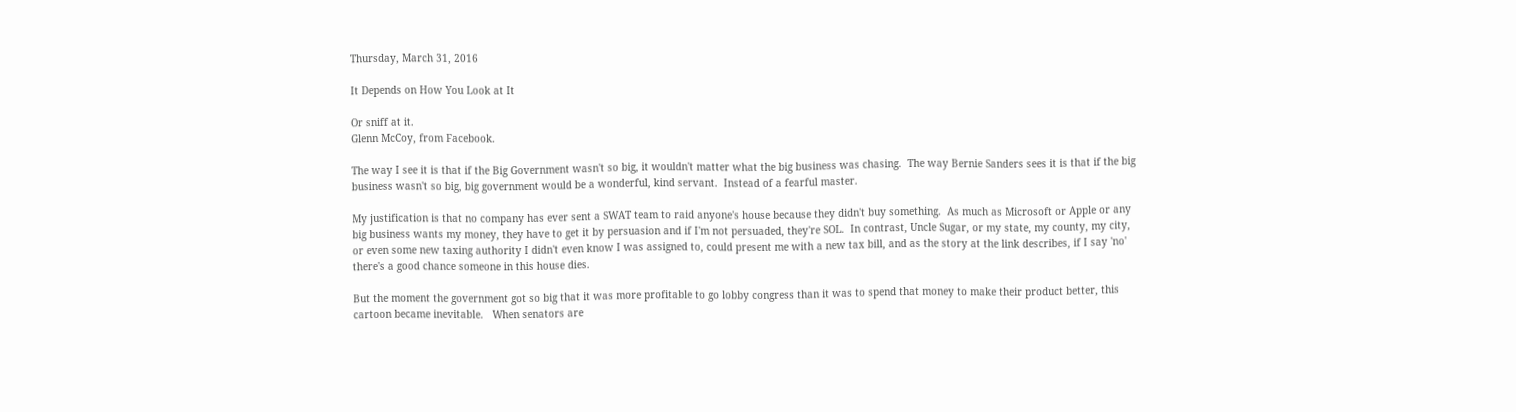Thursday, March 31, 2016

It Depends on How You Look at It

Or sniff at it.
Glenn McCoy, from Facebook.

The way I see it is that if the Big Government wasn't so big, it wouldn't matter what the big business was chasing.  The way Bernie Sanders sees it is that if the big business wasn't so big, big government would be a wonderful, kind servant.  Instead of a fearful master.

My justification is that no company has ever sent a SWAT team to raid anyone's house because they didn't buy something.  As much as Microsoft or Apple or any big business wants my money, they have to get it by persuasion and if I'm not persuaded, they're SOL.  In contrast, Uncle Sugar, or my state, my county, my city, or even some new taxing authority I didn't even know I was assigned to, could present me with a new tax bill, and as the story at the link describes, if I say 'no' there's a good chance someone in this house dies.

But the moment the government got so big that it was more profitable to go lobby congress than it was to spend that money to make their product better, this cartoon became inevitable.   When senators are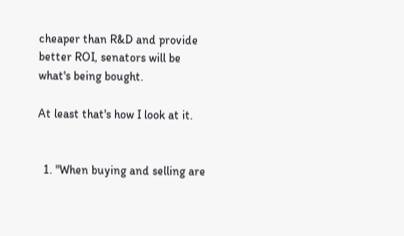cheaper than R&D and provide better ROI, senators will be what's being bought.

At least that's how I look at it.


  1. "When buying and selling are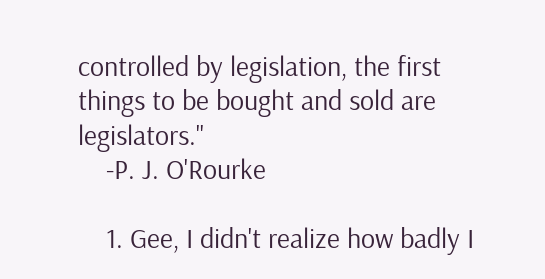controlled by legislation, the first things to be bought and sold are legislators."
    -P. J. O'Rourke

    1. Gee, I didn't realize how badly I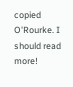copied O'Rourke. I should read more!